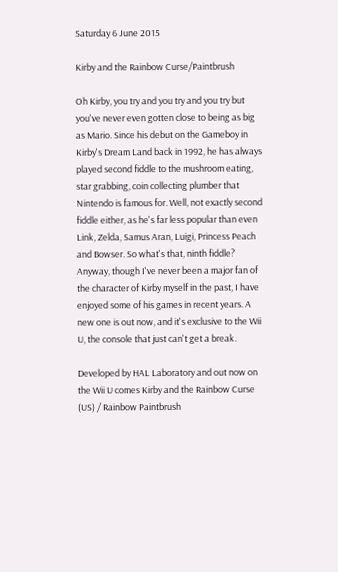Saturday 6 June 2015

Kirby and the Rainbow Curse/Paintbrush

Oh Kirby, you try and you try and you try but you've never even gotten close to being as big as Mario. Since his debut on the Gameboy in Kirby's Dream Land back in 1992, he has always played second fiddle to the mushroom eating, star grabbing, coin collecting plumber that Nintendo is famous for. Well, not exactly second fiddle either, as he's far less popular than even Link, Zelda, Samus Aran, Luigi, Princess Peach and Bowser. So what's that, ninth fiddle? Anyway, though I've never been a major fan of the character of Kirby myself in the past, I have enjoyed some of his games in recent years. A new one is out now, and it's exclusive to the Wii U, the console that just can't get a break.

Developed by HAL Laboratory and out now on the Wii U comes Kirby and the Rainbow Curse (US) / Rainbow Paintbrush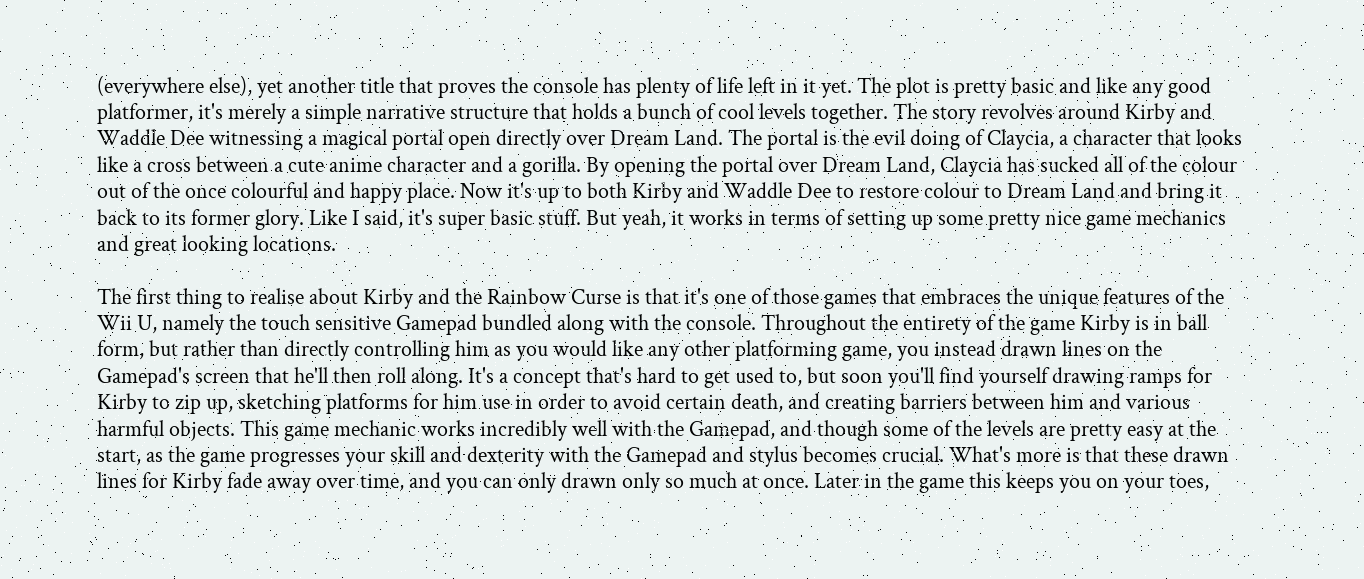(everywhere else), yet another title that proves the console has plenty of life left in it yet. The plot is pretty basic and like any good platformer, it's merely a simple narrative structure that holds a bunch of cool levels together. The story revolves around Kirby and Waddle Dee witnessing a magical portal open directly over Dream Land. The portal is the evil doing of Claycia, a character that looks like a cross between a cute anime character and a gorilla. By opening the portal over Dream Land, Claycia has sucked all of the colour out of the once colourful and happy place. Now it's up to both Kirby and Waddle Dee to restore colour to Dream Land and bring it back to its former glory. Like I said, it's super basic stuff. But yeah, it works in terms of setting up some pretty nice game mechanics and great looking locations.

The first thing to realise about Kirby and the Rainbow Curse is that it's one of those games that embraces the unique features of the Wii U, namely the touch sensitive Gamepad bundled along with the console. Throughout the entirety of the game Kirby is in ball form, but rather than directly controlling him as you would like any other platforming game, you instead drawn lines on the Gamepad's screen that he'll then roll along. It's a concept that's hard to get used to, but soon you'll find yourself drawing ramps for Kirby to zip up, sketching platforms for him use in order to avoid certain death, and creating barriers between him and various harmful objects. This game mechanic works incredibly well with the Gamepad, and though some of the levels are pretty easy at the start, as the game progresses your skill and dexterity with the Gamepad and stylus becomes crucial. What's more is that these drawn lines for Kirby fade away over time, and you can only drawn only so much at once. Later in the game this keeps you on your toes,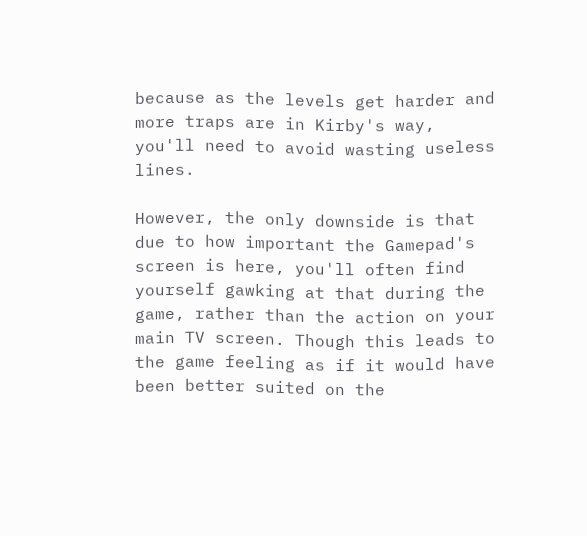because as the levels get harder and more traps are in Kirby's way, you'll need to avoid wasting useless lines.

However, the only downside is that due to how important the Gamepad's screen is here, you'll often find yourself gawking at that during the game, rather than the action on your main TV screen. Though this leads to the game feeling as if it would have been better suited on the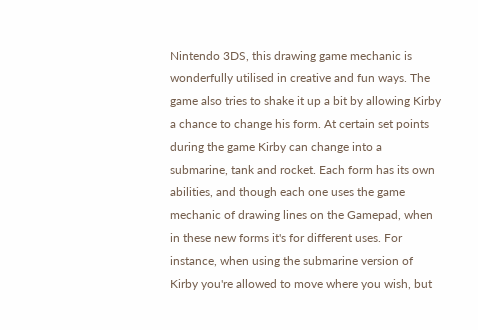Nintendo 3DS, this drawing game mechanic is wonderfully utilised in creative and fun ways. The game also tries to shake it up a bit by allowing Kirby a chance to change his form. At certain set points during the game Kirby can change into a submarine, tank and rocket. Each form has its own abilities, and though each one uses the game mechanic of drawing lines on the Gamepad, when in these new forms it's for different uses. For instance, when using the submarine version of Kirby you're allowed to move where you wish, but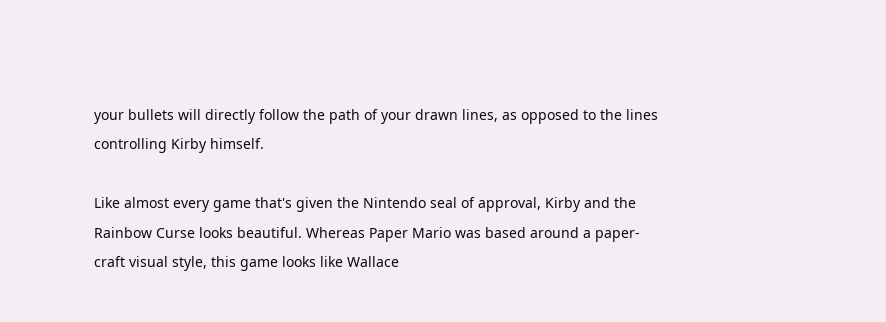your bullets will directly follow the path of your drawn lines, as opposed to the lines controlling Kirby himself.

Like almost every game that's given the Nintendo seal of approval, Kirby and the Rainbow Curse looks beautiful. Whereas Paper Mario was based around a paper-craft visual style, this game looks like Wallace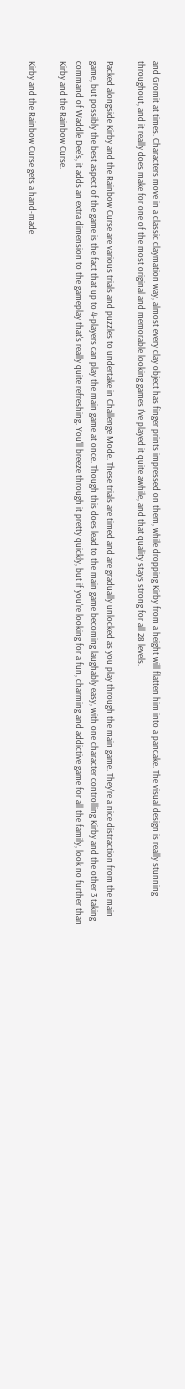and Gromit at times. Characters move in a classic claymation way, almost every clay object has finger prints impressed on them, while dropping Kirby from a height will flatten him into a pancake. The visual design is really stunning throughout, and it really does make for one of the most original and memorable looking games I've played it quite awhile, and that quality stays strong for all 28 levels.

Packed alongside Kirby and the Rainbow Curse are various trials and puzzles to undertake in Challenge Mode. These trials are timed and are gradually unlocked as you play through the main game. They're a nice distraction from the main game, but possibly the best aspect of the game is the fact that up to 4-players can play the main game at once. Though this does lead to the main game becoming laughably easy, with one character controlling Kirby and the other 3 taking command of Waddle Dee's, it adds an extra dimension to the gameplay that's really quite refreshing. You'll breeze through it pretty quickly, but if you're looking for a fun, charming and addictive game for all the family, look no further than Kirby and the Rainbow Curse.

Kirby and the Rainbow Curse gets a hand-made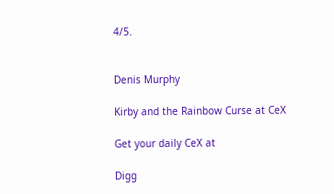4/5.


Denis Murphy

Kirby and the Rainbow Curse at CeX

Get your daily CeX at

Digg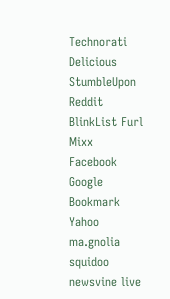Technorati Delicious StumbleUpon Reddit BlinkList Furl Mixx Facebook Google Bookmark Yahoo
ma.gnolia squidoo newsvine live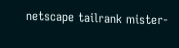netscape tailrank mister-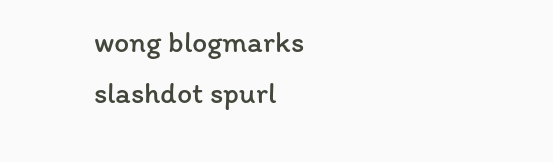wong blogmarks slashdot spurl